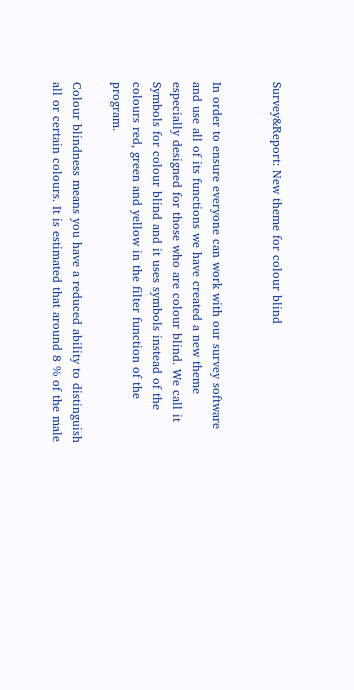Survey&Report: New theme for colour blind


In order to ensure everyone can work with our survey software and use all of its functions we have created a new theme especially designed for those who are colour blind. We call it Symbols for colour blind and it uses symbols instead of the colours red, green and yellow in the filter function of the program.

Colour blindness means you have a reduced ability to distinguish all or certain colours. It is estimated that around 8 % of the male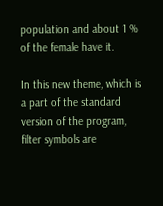population and about 1 % of the female have it.

In this new theme, which is a part of the standard version of the program, filter symbols are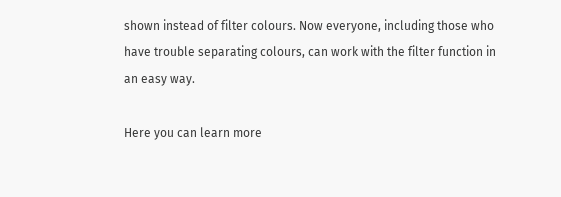shown instead of filter colours. Now everyone, including those who have trouble separating colours, can work with the filter function in an easy way.

Here you can learn more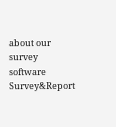about our survey software Survey&Report